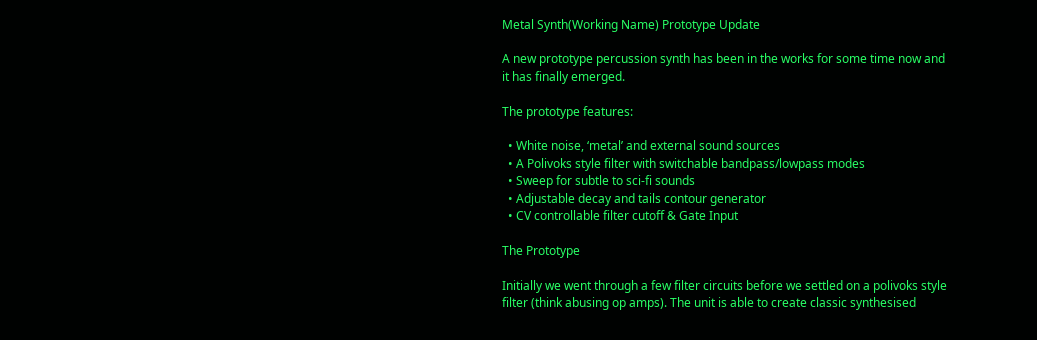Metal Synth(Working Name) Prototype Update

A new prototype percussion synth has been in the works for some time now and it has finally emerged.

The prototype features:

  • White noise, ‘metal’ and external sound sources
  • A Polivoks style filter with switchable bandpass/lowpass modes
  • Sweep for subtle to sci-fi sounds
  • Adjustable decay and tails contour generator
  • CV controllable filter cutoff & Gate Input

The Prototype

Initially we went through a few filter circuits before we settled on a polivoks style filter (think abusing op amps). The unit is able to create classic synthesised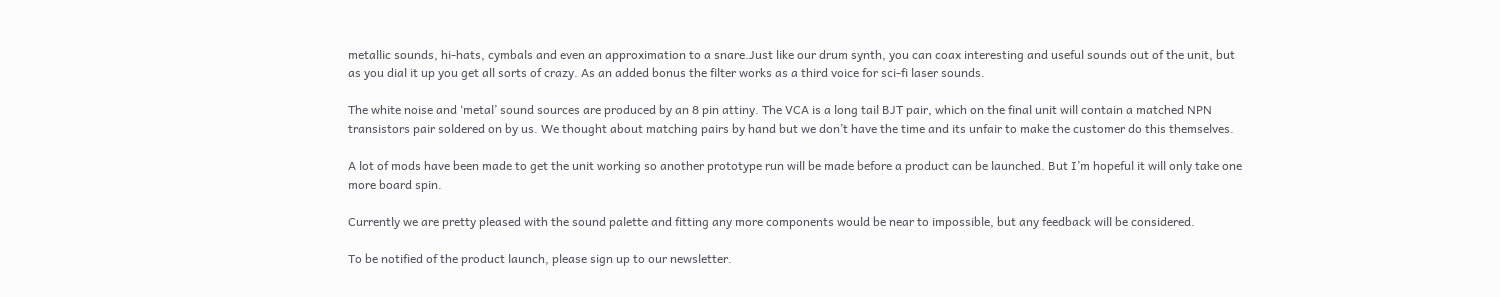metallic sounds, hi-hats, cymbals and even an approximation to a snare.Just like our drum synth, you can coax interesting and useful sounds out of the unit, but as you dial it up you get all sorts of crazy. As an added bonus the filter works as a third voice for sci-fi laser sounds.

The white noise and ‘metal’ sound sources are produced by an 8 pin attiny. The VCA is a long tail BJT pair, which on the final unit will contain a matched NPN transistors pair soldered on by us. We thought about matching pairs by hand but we don’t have the time and its unfair to make the customer do this themselves.

A lot of mods have been made to get the unit working so another prototype run will be made before a product can be launched. But I’m hopeful it will only take one more board spin.

Currently we are pretty pleased with the sound palette and fitting any more components would be near to impossible, but any feedback will be considered.

To be notified of the product launch, please sign up to our newsletter.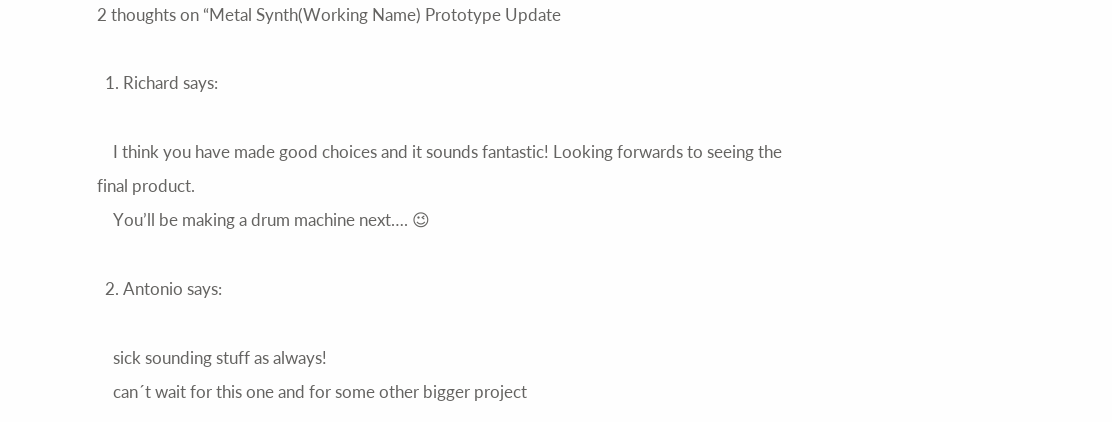2 thoughts on “Metal Synth(Working Name) Prototype Update

  1. Richard says:

    I think you have made good choices and it sounds fantastic! Looking forwards to seeing the final product.
    You’ll be making a drum machine next…. 😉

  2. Antonio says:

    sick sounding stuff as always!
    can´t wait for this one and for some other bigger project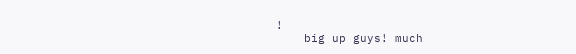!
    big up guys! much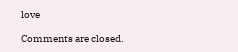love

Comments are closed.